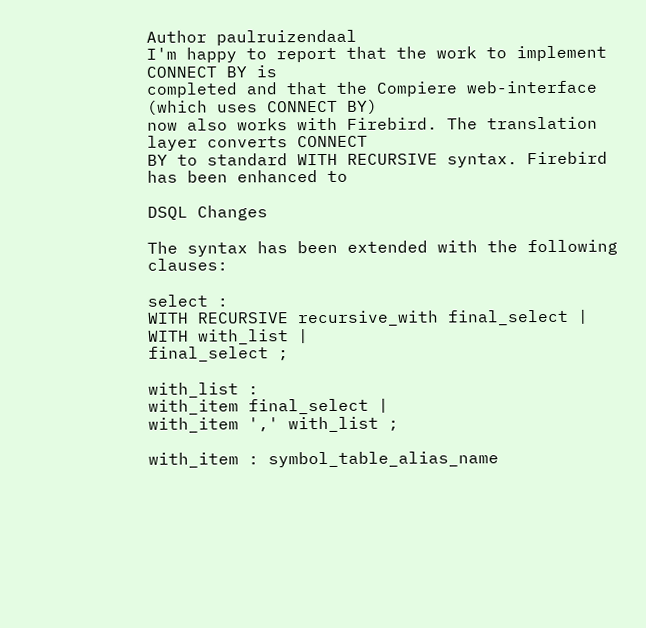Author paulruizendaal
I'm happy to report that the work to implement CONNECT BY is
completed and that the Compiere web-interface (which uses CONNECT BY)
now also works with Firebird. The translation layer converts CONNECT
BY to standard WITH RECURSIVE syntax. Firebird has been enhanced to

DSQL Changes

The syntax has been extended with the following clauses:

select :
WITH RECURSIVE recursive_with final_select |
WITH with_list |
final_select ;

with_list :
with_item final_select |
with_item ',' with_list ;

with_item : symbol_table_alias_name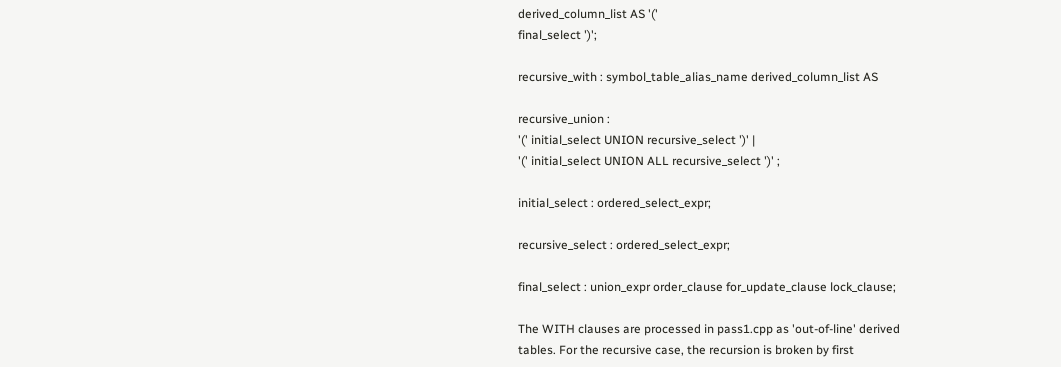derived_column_list AS '('
final_select ')';

recursive_with : symbol_table_alias_name derived_column_list AS

recursive_union :
'(' initial_select UNION recursive_select ')' |
'(' initial_select UNION ALL recursive_select ')' ;

initial_select : ordered_select_expr;

recursive_select : ordered_select_expr;

final_select : union_expr order_clause for_update_clause lock_clause;

The WITH clauses are processed in pass1.cpp as 'out-of-line' derived
tables. For the recursive case, the recursion is broken by first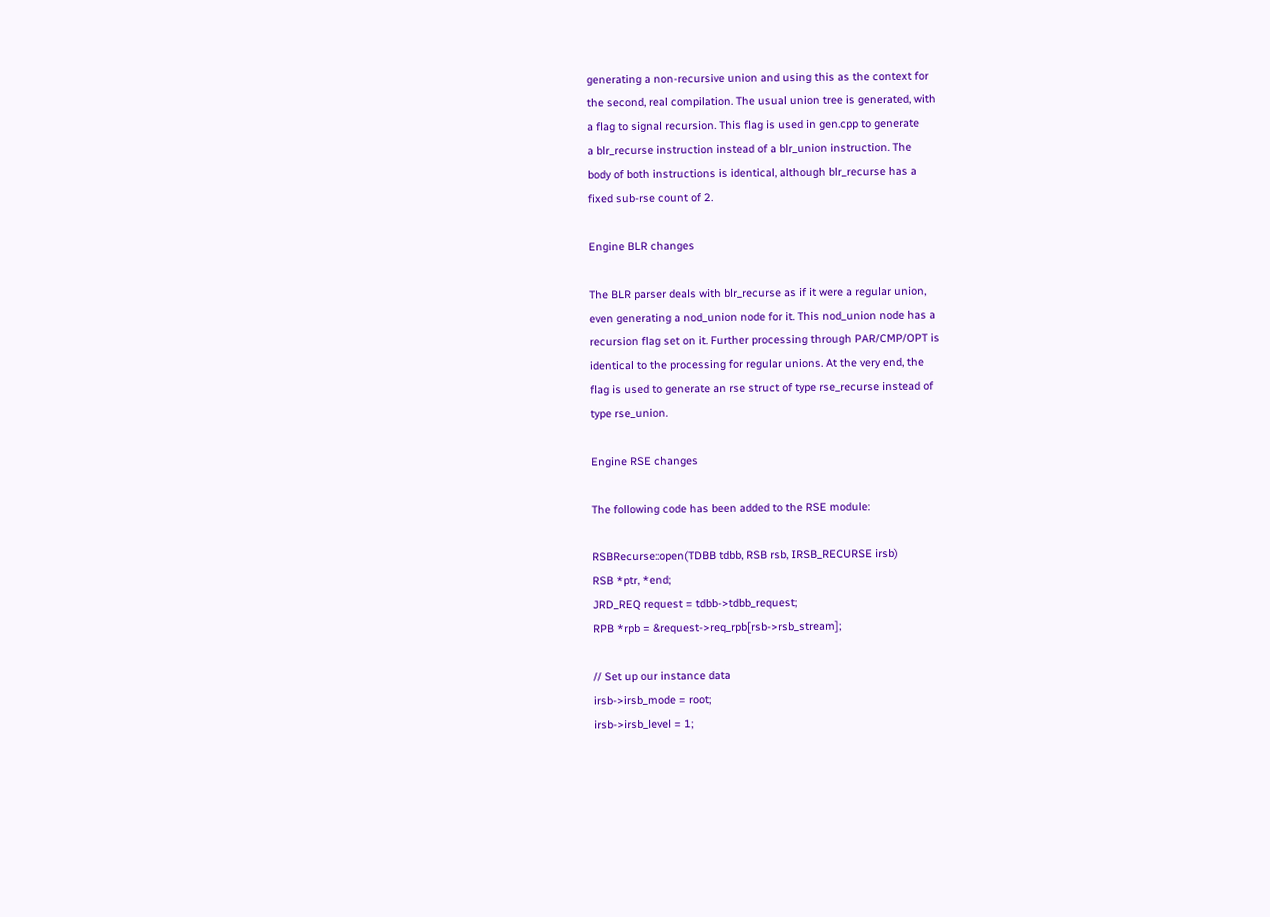generating a non-recursive union and using this as the context for
the second, real compilation. The usual union tree is generated, with
a flag to signal recursion. This flag is used in gen.cpp to generate
a blr_recurse instruction instead of a blr_union instruction. The
body of both instructions is identical, although blr_recurse has a
fixed sub-rse count of 2.

Engine BLR changes

The BLR parser deals with blr_recurse as if it were a regular union,
even generating a nod_union node for it. This nod_union node has a
recursion flag set on it. Further processing through PAR/CMP/OPT is
identical to the processing for regular unions. At the very end, the
flag is used to generate an rse struct of type rse_recurse instead of
type rse_union.

Engine RSE changes

The following code has been added to the RSE module:

RSBRecurse::open(TDBB tdbb, RSB rsb, IRSB_RECURSE irsb)
RSB *ptr, *end;
JRD_REQ request = tdbb->tdbb_request;
RPB *rpb = &request->req_rpb[rsb->rsb_stream];

// Set up our instance data
irsb->irsb_mode = root;
irsb->irsb_level = 1;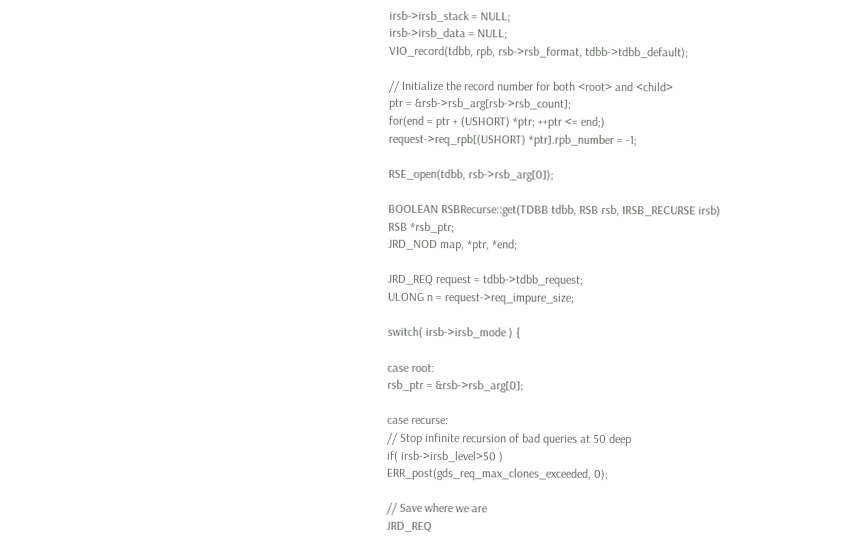irsb->irsb_stack = NULL;
irsb->irsb_data = NULL;
VIO_record(tdbb, rpb, rsb->rsb_format, tdbb->tdbb_default);

// Initialize the record number for both <root> and <child>
ptr = &rsb->rsb_arg[rsb->rsb_count];
for(end = ptr + (USHORT) *ptr; ++ptr <= end;)
request->req_rpb[(USHORT) *ptr].rpb_number = -1;

RSE_open(tdbb, rsb->rsb_arg[0]);

BOOLEAN RSBRecurse::get(TDBB tdbb, RSB rsb, IRSB_RECURSE irsb)
RSB *rsb_ptr;
JRD_NOD map, *ptr, *end;

JRD_REQ request = tdbb->tdbb_request;
ULONG n = request->req_impure_size;

switch( irsb->irsb_mode ) {

case root:
rsb_ptr = &rsb->rsb_arg[0];

case recurse:
// Stop infinite recursion of bad queries at 50 deep
if( irsb->irsb_level>50 )
ERR_post(gds_req_max_clones_exceeded, 0);

// Save where we are
JRD_REQ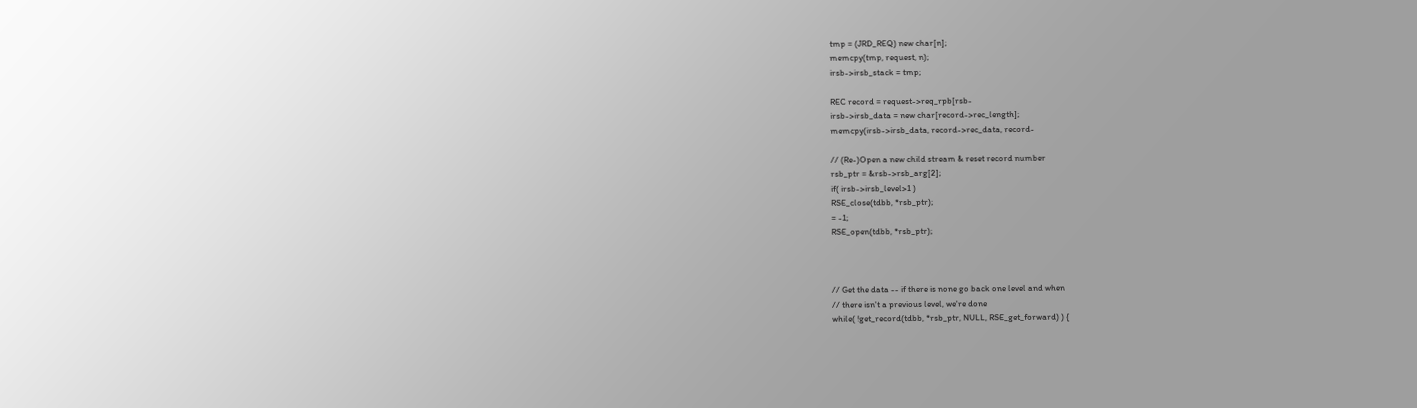tmp = (JRD_REQ) new char[n];
memcpy(tmp, request, n);
irsb->irsb_stack = tmp;

REC record = request->req_rpb[rsb-
irsb->irsb_data = new char[record->rec_length];
memcpy(irsb->irsb_data, record->rec_data, record-

// (Re-)Open a new child stream & reset record number
rsb_ptr = &rsb->rsb_arg[2];
if( irsb->irsb_level>1 )
RSE_close(tdbb, *rsb_ptr);
= -1;
RSE_open(tdbb, *rsb_ptr);



// Get the data -- if there is none go back one level and when
// there isn't a previous level, we're done
while( !get_record(tdbb, *rsb_ptr, NULL, RSE_get_forward) ) {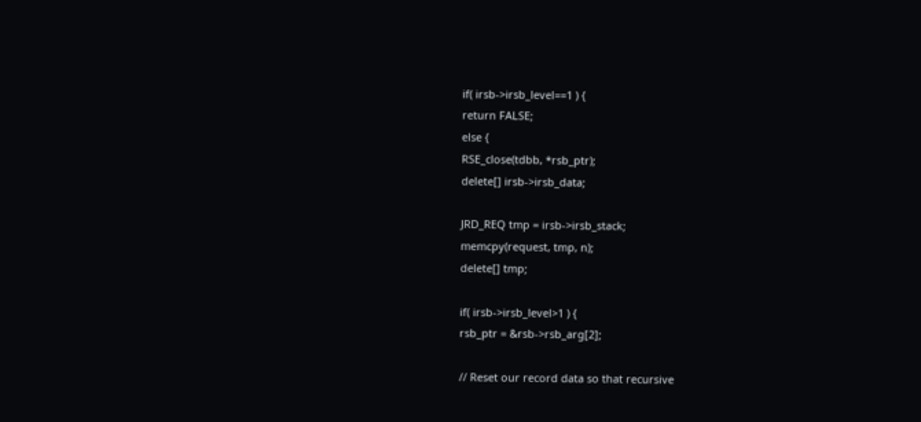if( irsb->irsb_level==1 ) {
return FALSE;
else {
RSE_close(tdbb, *rsb_ptr);
delete[] irsb->irsb_data;

JRD_REQ tmp = irsb->irsb_stack;
memcpy(request, tmp, n);
delete[] tmp;

if( irsb->irsb_level>1 ) {
rsb_ptr = &rsb->rsb_arg[2];

// Reset our record data so that recursive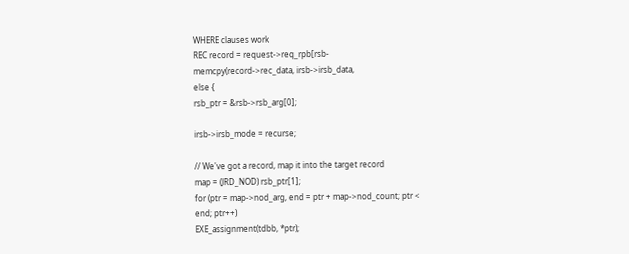WHERE clauses work
REC record = request->req_rpb[rsb-
memcpy(record->rec_data, irsb->irsb_data,
else {
rsb_ptr = &rsb->rsb_arg[0];

irsb->irsb_mode = recurse;

// We've got a record, map it into the target record
map = (JRD_NOD) rsb_ptr[1];
for (ptr = map->nod_arg, end = ptr + map->nod_count; ptr <
end; ptr++)
EXE_assignment(tdbb, *ptr);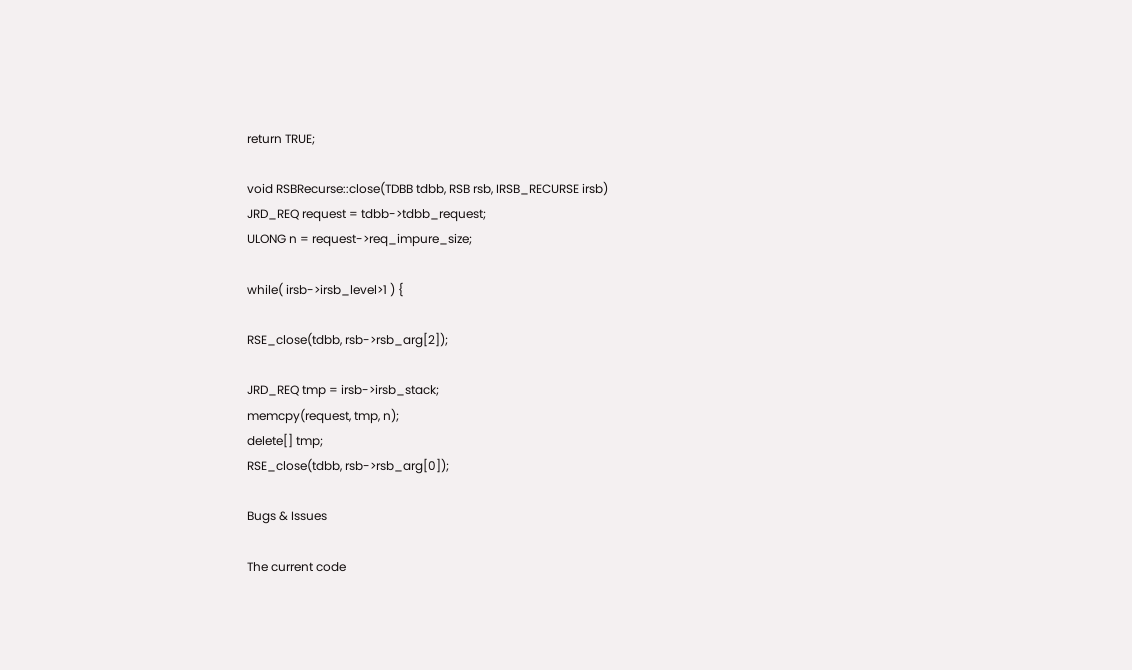return TRUE;

void RSBRecurse::close(TDBB tdbb, RSB rsb, IRSB_RECURSE irsb)
JRD_REQ request = tdbb->tdbb_request;
ULONG n = request->req_impure_size;

while( irsb->irsb_level>1 ) {

RSE_close(tdbb, rsb->rsb_arg[2]);

JRD_REQ tmp = irsb->irsb_stack;
memcpy(request, tmp, n);
delete[] tmp;
RSE_close(tdbb, rsb->rsb_arg[0]);

Bugs & Issues

The current code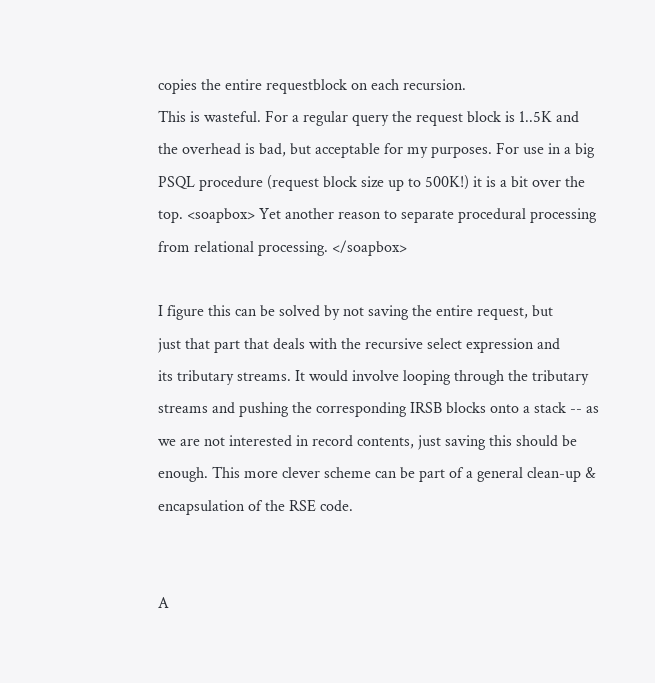copies the entire requestblock on each recursion.
This is wasteful. For a regular query the request block is 1..5K and
the overhead is bad, but acceptable for my purposes. For use in a big
PSQL procedure (request block size up to 500K!) it is a bit over the
top. <soapbox> Yet another reason to separate procedural processing
from relational processing. </soapbox>

I figure this can be solved by not saving the entire request, but
just that part that deals with the recursive select expression and
its tributary streams. It would involve looping through the tributary
streams and pushing the corresponding IRSB blocks onto a stack -- as
we are not interested in record contents, just saving this should be
enough. This more clever scheme can be part of a general clean-up &
encapsulation of the RSE code.


A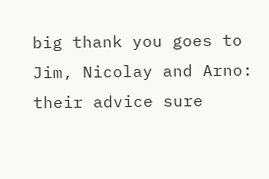big thank you goes to Jim, Nicolay and Arno: their advice sure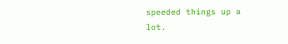speeded things up a lot.